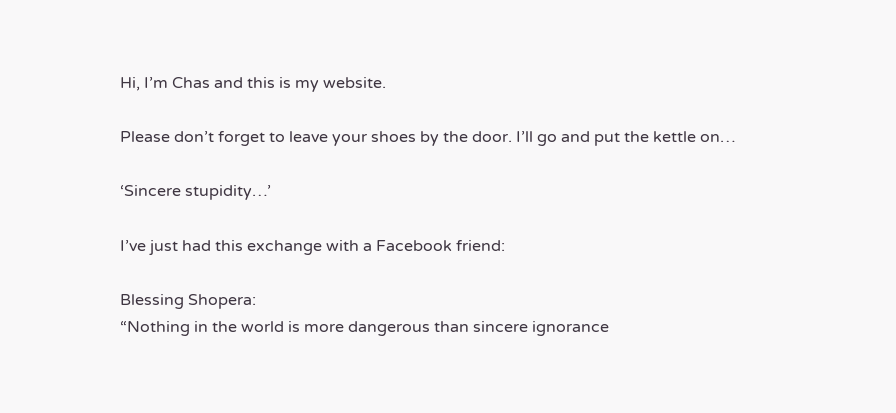Hi, I’m Chas and this is my website.

Please don’t forget to leave your shoes by the door. I’ll go and put the kettle on…

‘Sincere stupidity…’

I’ve just had this exchange with a Facebook friend:

Blessing Shopera:
“Nothing in the world is more dangerous than sincere ignorance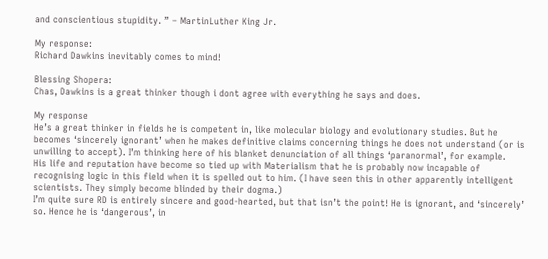and conscientious stupidity. ” – MartinLuther King Jr.

My response:
Richard Dawkins inevitably comes to mind!

Blessing Shopera:
Chas, Dawkins is a great thinker though i dont agree with everything he says and does.

My response
He’s a great thinker in fields he is competent in, like molecular biology and evolutionary studies. But he becomes ‘sincerely ignorant’ when he makes definitive claims concerning things he does not understand (or is unwilling to accept). I’m thinking here of his blanket denunciation of all things ‘paranormal’, for example.
His life and reputation have become so tied up with Materialism that he is probably now incapable of recognising logic in this field when it is spelled out to him. (I have seen this in other apparently intelligent scientists. They simply become blinded by their dogma.)
I’m quite sure RD is entirely sincere and good-hearted, but that isn’t the point! He is ignorant, and ‘sincerely’ so. Hence he is ‘dangerous’, in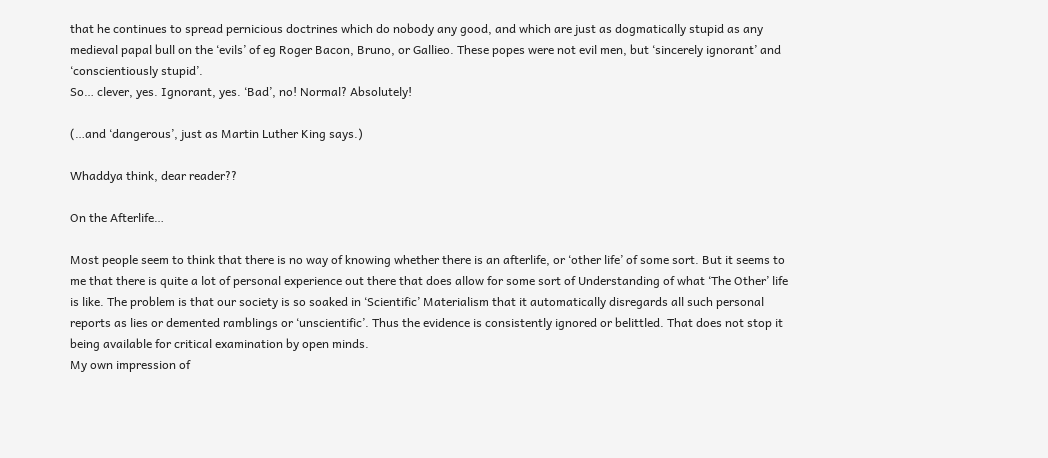that he continues to spread pernicious doctrines which do nobody any good, and which are just as dogmatically stupid as any medieval papal bull on the ‘evils’ of eg Roger Bacon, Bruno, or Gallieo. These popes were not evil men, but ‘sincerely ignorant’ and ‘conscientiously stupid’.
So… clever, yes. Ignorant, yes. ‘Bad’, no! Normal? Absolutely!

(…and ‘dangerous’, just as Martin Luther King says.)

Whaddya think, dear reader??

On the Afterlife…

Most people seem to think that there is no way of knowing whether there is an afterlife, or ‘other life’ of some sort. But it seems to me that there is quite a lot of personal experience out there that does allow for some sort of Understanding of what ‘The Other’ life is like. The problem is that our society is so soaked in ‘Scientific’ Materialism that it automatically disregards all such personal reports as lies or demented ramblings or ‘unscientific’. Thus the evidence is consistently ignored or belittled. That does not stop it being available for critical examination by open minds.
My own impression of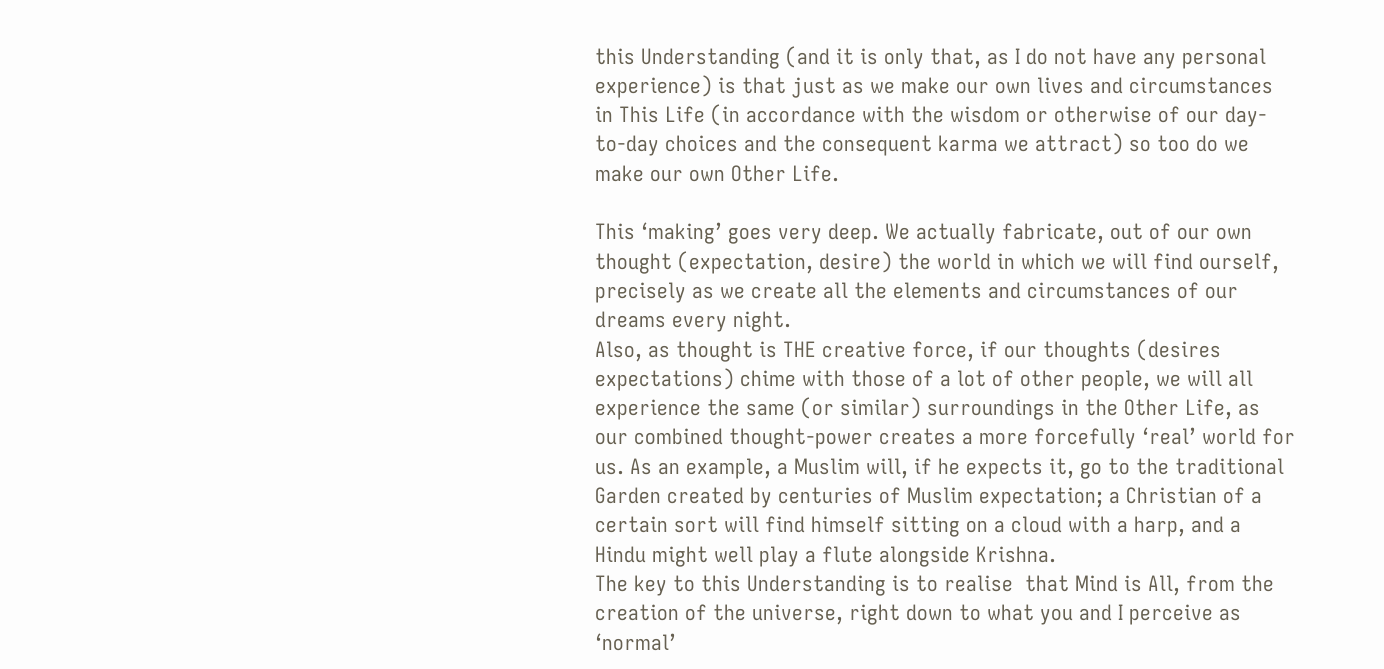this Understanding (and it is only that, as I do not have any personal experience) is that just as we make our own lives and circumstances in This Life (in accordance with the wisdom or otherwise of our day-to-day choices and the consequent karma we attract) so too do we make our own Other Life.

This ‘making’ goes very deep. We actually fabricate, out of our own thought (expectation, desire) the world in which we will find ourself, precisely as we create all the elements and circumstances of our dreams every night.
Also, as thought is THE creative force, if our thoughts (desires expectations) chime with those of a lot of other people, we will all experience the same (or similar) surroundings in the Other Life, as our combined thought-power creates a more forcefully ‘real’ world for us. As an example, a Muslim will, if he expects it, go to the traditional Garden created by centuries of Muslim expectation; a Christian of a certain sort will find himself sitting on a cloud with a harp, and a Hindu might well play a flute alongside Krishna.
The key to this Understanding is to realise  that Mind is All, from the creation of the universe, right down to what you and I perceive as ‘normal’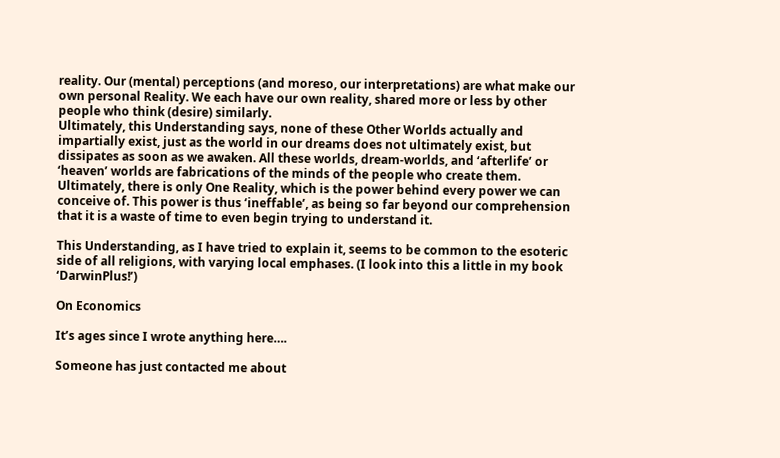reality. Our (mental) perceptions (and moreso, our interpretations) are what make our own personal Reality. We each have our own reality, shared more or less by other people who think (desire) similarly.
Ultimately, this Understanding says, none of these Other Worlds actually and impartially exist, just as the world in our dreams does not ultimately exist, but dissipates as soon as we awaken. All these worlds, dream-worlds, and ‘afterlife’ or ‘heaven’ worlds are fabrications of the minds of the people who create them. Ultimately, there is only One Reality, which is the power behind every power we can conceive of. This power is thus ‘ineffable’, as being so far beyond our comprehension that it is a waste of time to even begin trying to understand it.

This Understanding, as I have tried to explain it, seems to be common to the esoteric side of all religions, with varying local emphases. (I look into this a little in my book ‘DarwinPlus!’)

On Economics

It’s ages since I wrote anything here….

Someone has just contacted me about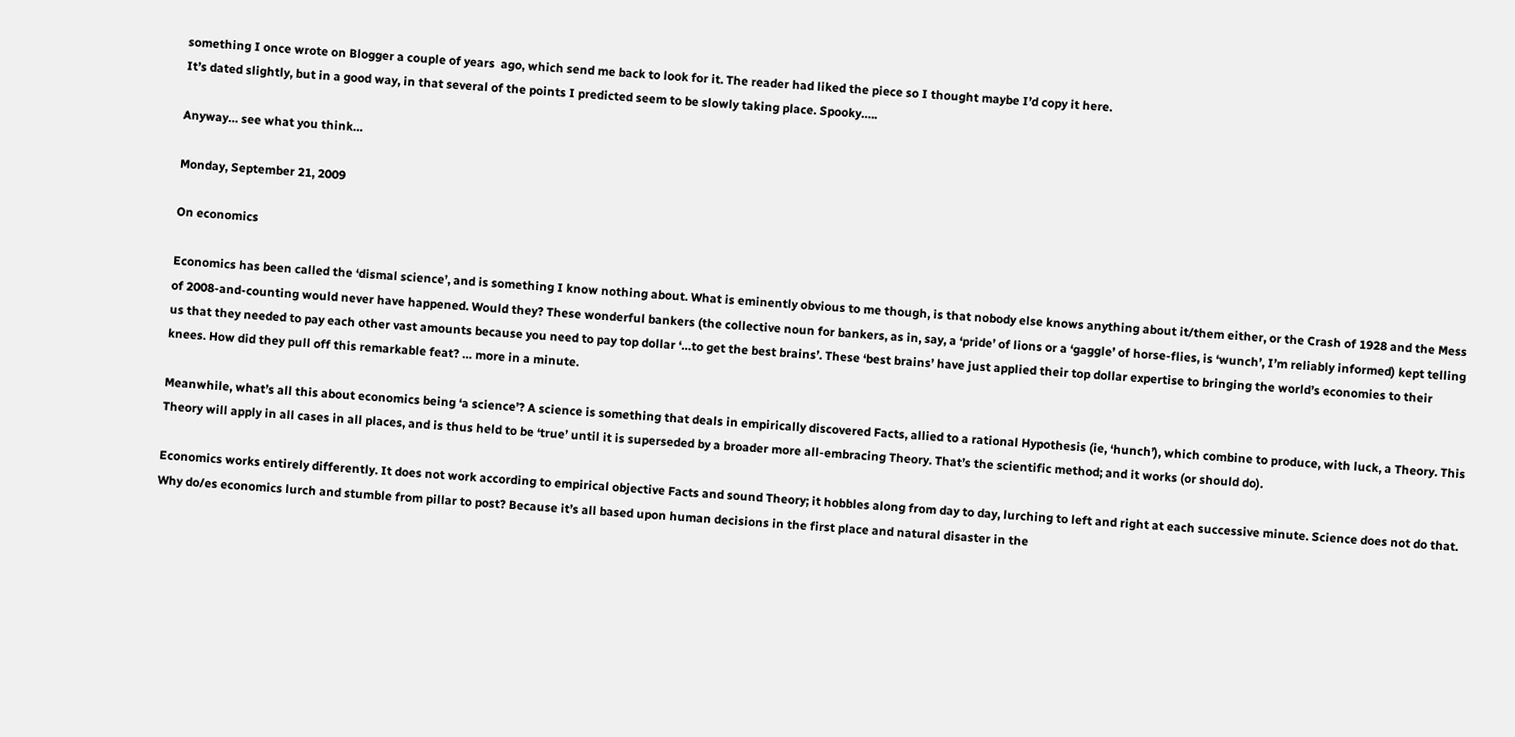something I once wrote on Blogger a couple of years  ago, which send me back to look for it. The reader had liked the piece so I thought maybe I’d copy it here.
It’s dated slightly, but in a good way, in that several of the points I predicted seem to be slowly taking place. Spooky…..

Anyway… see what you think…

Monday, September 21, 2009

On economics

Economics has been called the ‘dismal science’, and is something I know nothing about. What is eminently obvious to me though, is that nobody else knows anything about it/them either, or the Crash of 1928 and the Mess of 2008-and-counting would never have happened. Would they? These wonderful bankers (the collective noun for bankers, as in, say, a ‘pride’ of lions or a ‘gaggle’ of horse-flies, is ‘wunch’, I’m reliably informed) kept telling us that they needed to pay each other vast amounts because you need to pay top dollar ‘…to get the best brains’. These ‘best brains’ have just applied their top dollar expertise to bringing the world’s economies to their knees. How did they pull off this remarkable feat? … more in a minute.

Meanwhile, what’s all this about economics being ‘a science’? A science is something that deals in empirically discovered Facts, allied to a rational Hypothesis (ie, ‘hunch’), which combine to produce, with luck, a Theory. This Theory will apply in all cases in all places, and is thus held to be ‘true’ until it is superseded by a broader more all-embracing Theory. That’s the scientific method; and it works (or should do).

Economics works entirely differently. It does not work according to empirical objective Facts and sound Theory; it hobbles along from day to day, lurching to left and right at each successive minute. Science does not do that. Why do/es economics lurch and stumble from pillar to post? Because it’s all based upon human decisions in the first place and natural disaster in the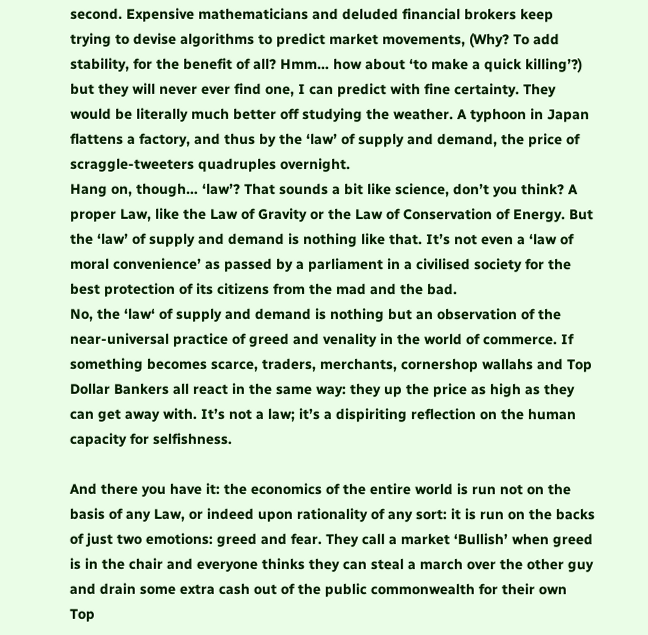second. Expensive mathematicians and deluded financial brokers keep trying to devise algorithms to predict market movements, (Why? To add stability, for the benefit of all? Hmm… how about ‘to make a quick killing’?) but they will never ever find one, I can predict with fine certainty. They would be literally much better off studying the weather. A typhoon in Japan flattens a factory, and thus by the ‘law’ of supply and demand, the price of scraggle-tweeters quadruples overnight.
Hang on, though… ‘law’? That sounds a bit like science, don’t you think? A proper Law, like the Law of Gravity or the Law of Conservation of Energy. But the ‘law’ of supply and demand is nothing like that. It’s not even a ‘law of moral convenience’ as passed by a parliament in a civilised society for the best protection of its citizens from the mad and the bad.
No, the ‘law‘ of supply and demand is nothing but an observation of the near-universal practice of greed and venality in the world of commerce. If something becomes scarce, traders, merchants, cornershop wallahs and Top Dollar Bankers all react in the same way: they up the price as high as they can get away with. It’s not a law; it’s a dispiriting reflection on the human capacity for selfishness.

And there you have it: the economics of the entire world is run not on the basis of any Law, or indeed upon rationality of any sort: it is run on the backs of just two emotions: greed and fear. They call a market ‘Bullish’ when greed is in the chair and everyone thinks they can steal a march over the other guy and drain some extra cash out of the public commonwealth for their own Top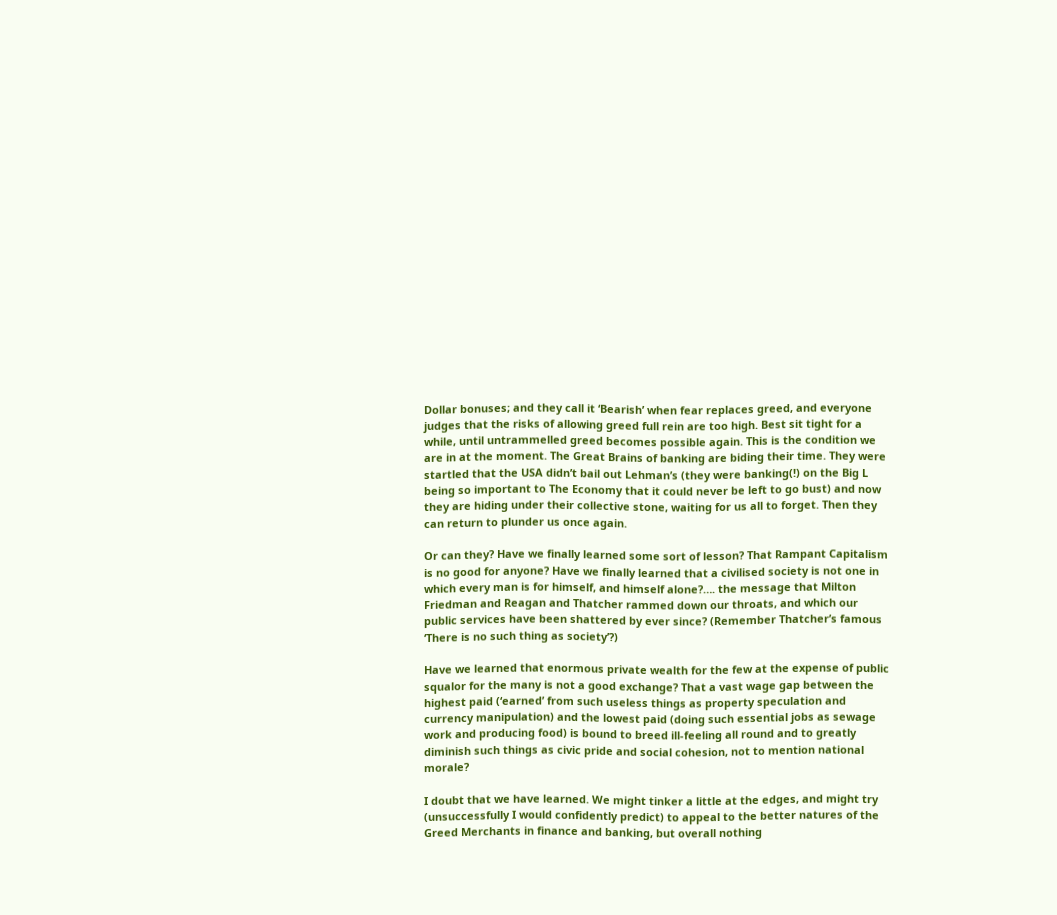Dollar bonuses; and they call it ‘Bearish’ when fear replaces greed, and everyone judges that the risks of allowing greed full rein are too high. Best sit tight for a while, until untrammelled greed becomes possible again. This is the condition we are in at the moment. The Great Brains of banking are biding their time. They were startled that the USA didn’t bail out Lehman’s (they were banking(!) on the Big L being so important to The Economy that it could never be left to go bust) and now they are hiding under their collective stone, waiting for us all to forget. Then they can return to plunder us once again.

Or can they? Have we finally learned some sort of lesson? That Rampant Capitalism is no good for anyone? Have we finally learned that a civilised society is not one in which every man is for himself, and himself alone?…. the message that Milton Friedman and Reagan and Thatcher rammed down our throats, and which our public services have been shattered by ever since? (Remember Thatcher’s famous ‘There is no such thing as society’?)

Have we learned that enormous private wealth for the few at the expense of public squalor for the many is not a good exchange? That a vast wage gap between the highest paid (‘earned’ from such useless things as property speculation and currency manipulation) and the lowest paid (doing such essential jobs as sewage work and producing food) is bound to breed ill-feeling all round and to greatly diminish such things as civic pride and social cohesion, not to mention national morale?

I doubt that we have learned. We might tinker a little at the edges, and might try (unsuccessfully I would confidently predict) to appeal to the better natures of the Greed Merchants in finance and banking, but overall nothing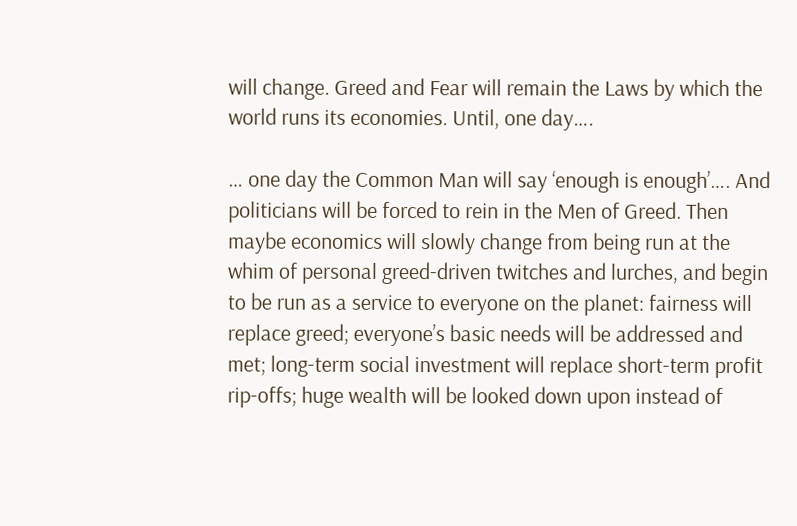will change. Greed and Fear will remain the Laws by which the world runs its economies. Until, one day….

… one day the Common Man will say ‘enough is enough’…. And politicians will be forced to rein in the Men of Greed. Then maybe economics will slowly change from being run at the whim of personal greed-driven twitches and lurches, and begin to be run as a service to everyone on the planet: fairness will replace greed; everyone’s basic needs will be addressed and met; long-term social investment will replace short-term profit rip-offs; huge wealth will be looked down upon instead of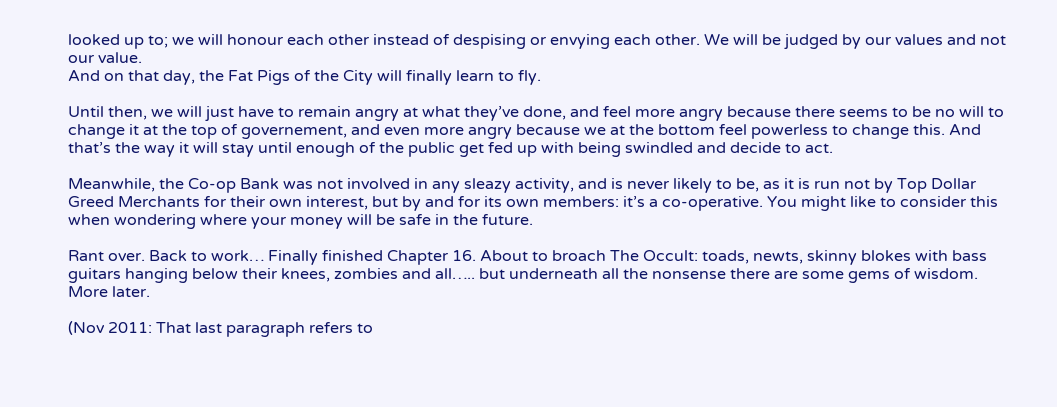looked up to; we will honour each other instead of despising or envying each other. We will be judged by our values and not our value.
And on that day, the Fat Pigs of the City will finally learn to fly.

Until then, we will just have to remain angry at what they’ve done, and feel more angry because there seems to be no will to change it at the top of governement, and even more angry because we at the bottom feel powerless to change this. And that’s the way it will stay until enough of the public get fed up with being swindled and decide to act.

Meanwhile, the Co-op Bank was not involved in any sleazy activity, and is never likely to be, as it is run not by Top Dollar Greed Merchants for their own interest, but by and for its own members: it’s a co-operative. You might like to consider this when wondering where your money will be safe in the future.

Rant over. Back to work… Finally finished Chapter 16. About to broach The Occult: toads, newts, skinny blokes with bass guitars hanging below their knees, zombies and all….. but underneath all the nonsense there are some gems of wisdom. More later.

(Nov 2011: That last paragraph refers to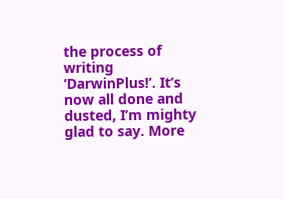the process of writing ‘DarwinPlus!’. It’s now all done and dusted, I’m mighty glad to say. More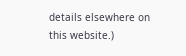details elsewhere on this website.)